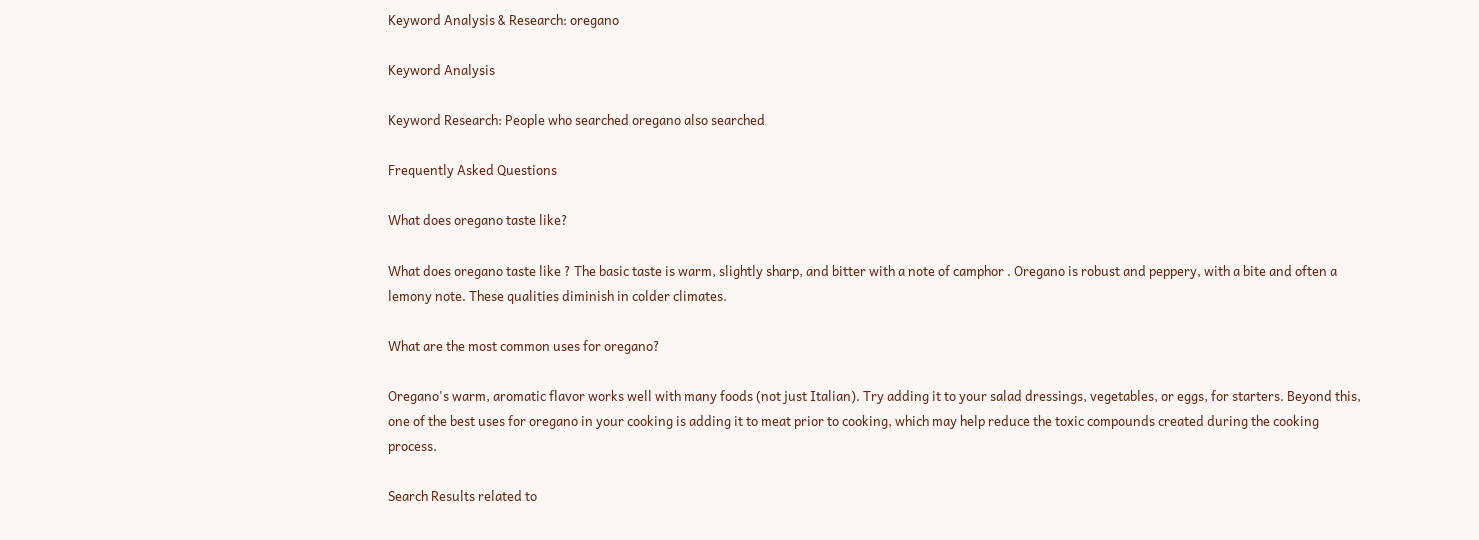Keyword Analysis & Research: oregano

Keyword Analysis

Keyword Research: People who searched oregano also searched

Frequently Asked Questions

What does oregano taste like?

What does oregano taste like ? The basic taste is warm, slightly sharp, and bitter with a note of camphor . Oregano is robust and peppery, with a bite and often a lemony note. These qualities diminish in colder climates.

What are the most common uses for oregano?

Oregano's warm, aromatic flavor works well with many foods (not just Italian). Try adding it to your salad dressings, vegetables, or eggs, for starters. Beyond this, one of the best uses for oregano in your cooking is adding it to meat prior to cooking, which may help reduce the toxic compounds created during the cooking process.

Search Results related to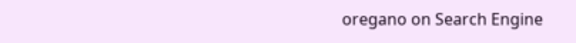oregano on Search Engine